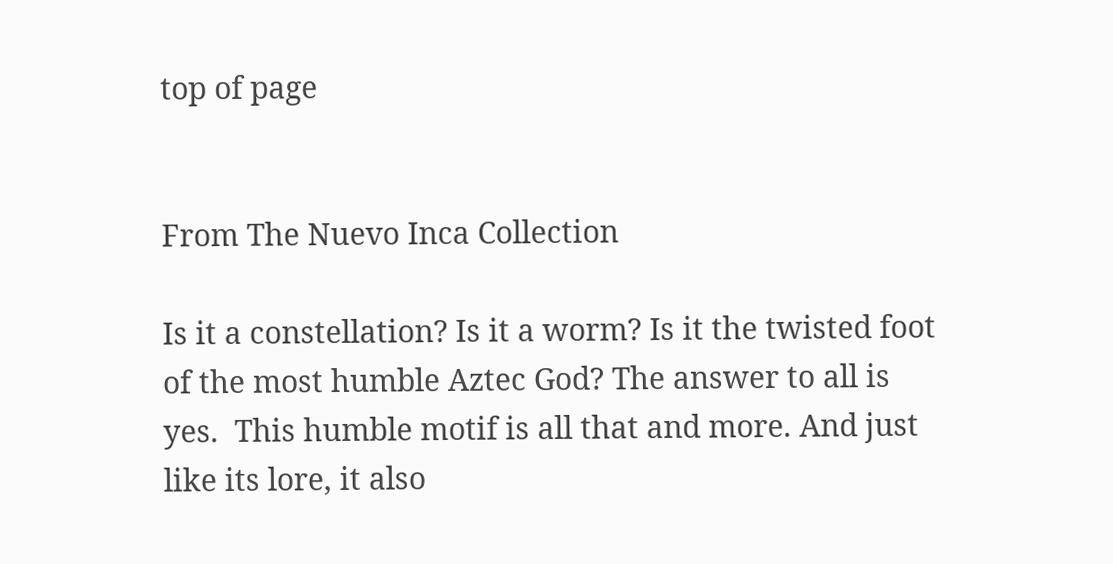top of page


From The Nuevo Inca Collection

Is it a constellation? Is it a worm? Is it the twisted foot of the most humble Aztec God? The answer to all is yes.  This humble motif is all that and more. And just like its lore, it also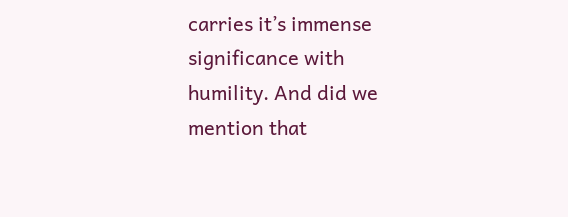carries it’s immense significance with humility. And did we mention that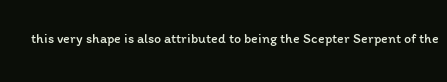this very shape is also attributed to being the Scepter Serpent of the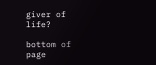giver of life?

bottom of page